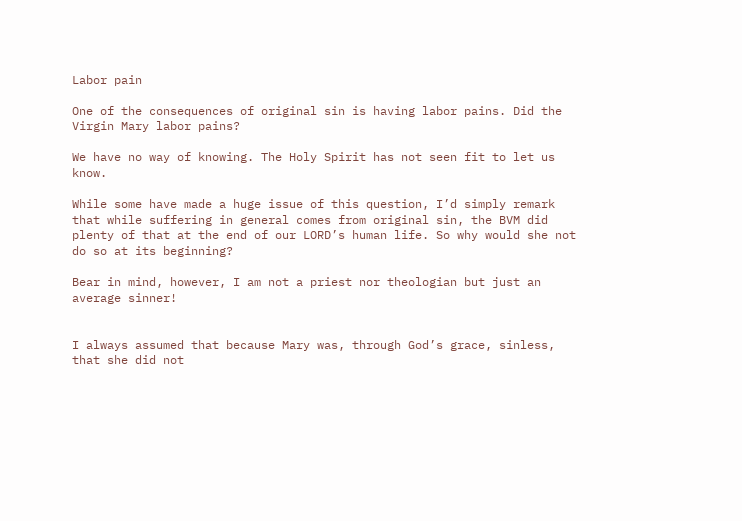Labor pain

One of the consequences of original sin is having labor pains. Did the Virgin Mary labor pains?

We have no way of knowing. The Holy Spirit has not seen fit to let us know.

While some have made a huge issue of this question, I’d simply remark that while suffering in general comes from original sin, the BVM did plenty of that at the end of our LORD’s human life. So why would she not do so at its beginning?

Bear in mind, however, I am not a priest nor theologian but just an average sinner!


I always assumed that because Mary was, through God’s grace, sinless, that she did not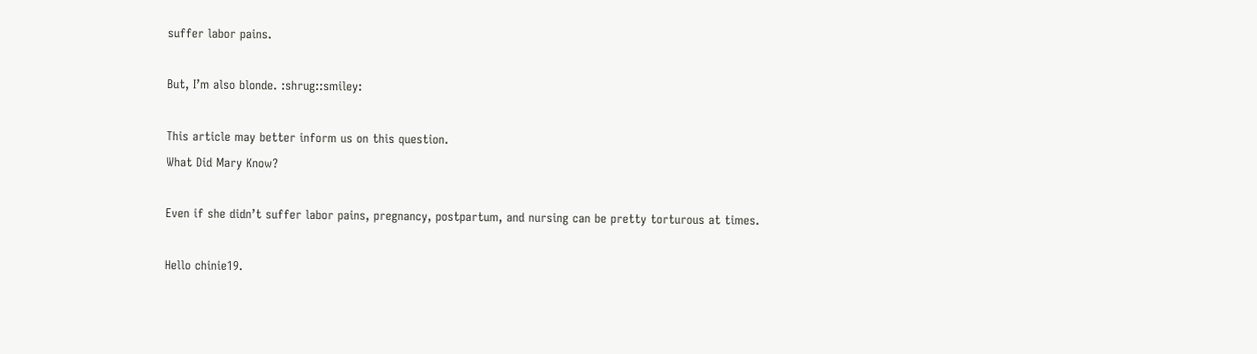suffer labor pains.

But, I’m also blonde. :shrug::smiley:

This article may better inform us on this question.
What Did Mary Know?

Even if she didn’t suffer labor pains, pregnancy, postpartum, and nursing can be pretty torturous at times.

Hello chinie19.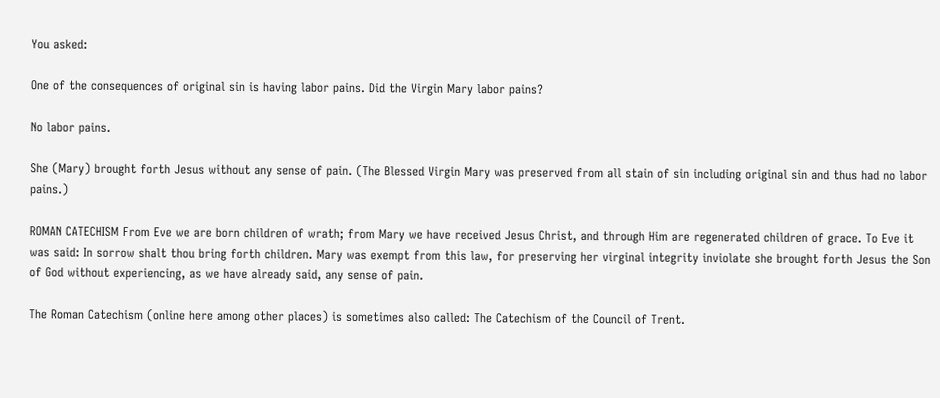You asked:

One of the consequences of original sin is having labor pains. Did the Virgin Mary labor pains?

No labor pains.

She (Mary) brought forth Jesus without any sense of pain. (The Blessed Virgin Mary was preserved from all stain of sin including original sin and thus had no labor pains.)

ROMAN CATECHISM From Eve we are born children of wrath; from Mary we have received Jesus Christ, and through Him are regenerated children of grace. To Eve it was said: In sorrow shalt thou bring forth children. Mary was exempt from this law, for preserving her virginal integrity inviolate she brought forth Jesus the Son of God without experiencing, as we have already said, any sense of pain.

The Roman Catechism (online here among other places) is sometimes also called: The Catechism of the Council of Trent.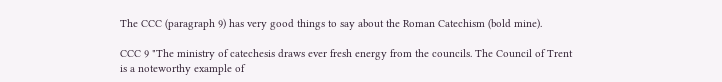The CCC (paragraph 9) has very good things to say about the Roman Catechism (bold mine).

CCC 9 "The ministry of catechesis draws ever fresh energy from the councils. The Council of Trent is a noteworthy example of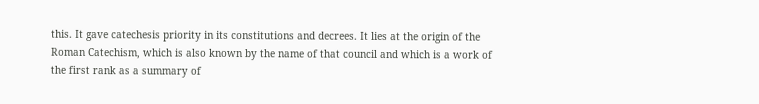this. It gave catechesis priority in its constitutions and decrees. It lies at the origin of the Roman Catechism, which is also known by the name of that council and which is a work of the first rank as a summary of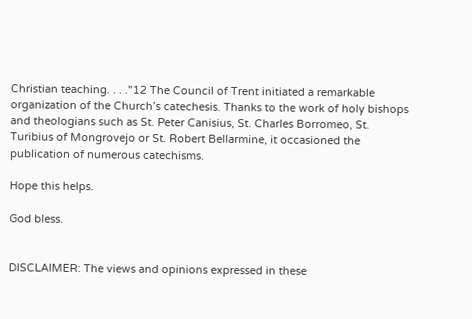Christian teaching. . . ."12 The Council of Trent initiated a remarkable organization of the Church’s catechesis. Thanks to the work of holy bishops and theologians such as St. Peter Canisius, St. Charles Borromeo, St. Turibius of Mongrovejo or St. Robert Bellarmine, it occasioned the publication of numerous catechisms.

Hope this helps.

God bless.


DISCLAIMER: The views and opinions expressed in these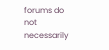forums do not necessarily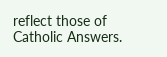reflect those of Catholic Answers.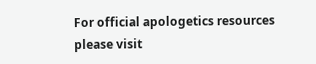For official apologetics resources please visit